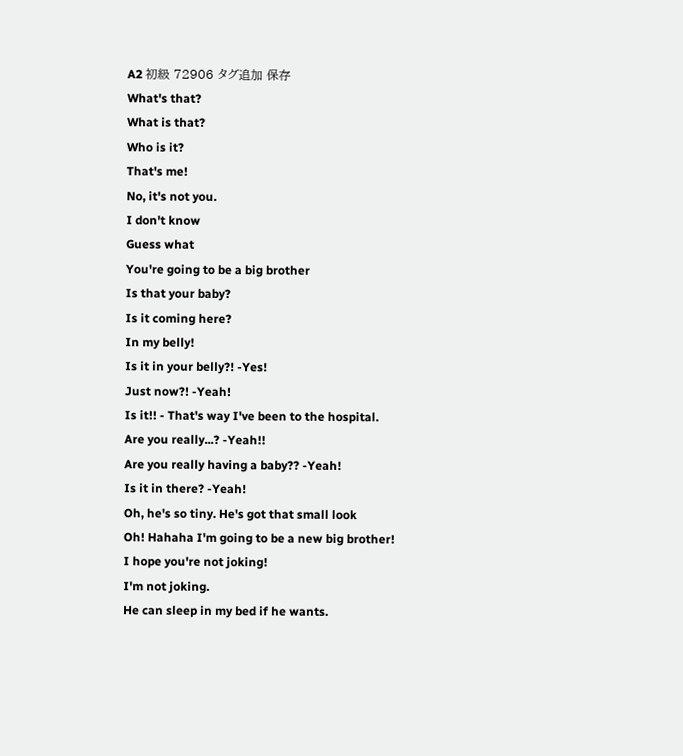A2 初級 72906 タグ追加 保存
What's that?
What is that?
Who is it?
That's me!
No, it's not you.
I don't know
Guess what
You're going to be a big brother
Is that your baby?
Is it coming here?
In my belly!
Is it in your belly?! -Yes!
Just now?! -Yeah!
Is it!! - That's way I've been to the hospital.
Are you really...? -Yeah!!
Are you really having a baby?? -Yeah!
Is it in there? -Yeah!
Oh, he's so tiny. He's got that small look
Oh! Hahaha I'm going to be a new big brother!
I hope you're not joking!
I'm not joking.
He can sleep in my bed if he wants.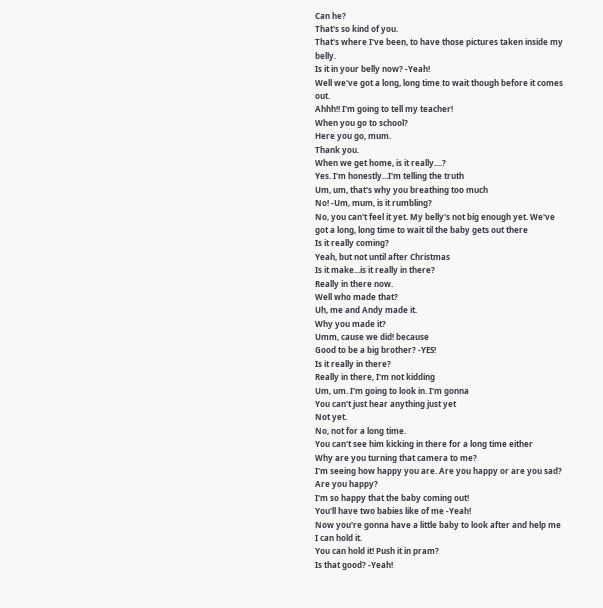Can he?
That's so kind of you.
That's where I've been, to have those pictures taken inside my belly.
Is it in your belly now? -Yeah!
Well we've got a long, long time to wait though before it comes out.
Ahhh!! I'm going to tell my teacher!
When you go to school?
Here you go, mum.
Thank you.
When we get home, is it really....?
Yes. I'm honestly...I'm telling the truth
Um, um, that's why you breathing too much
No! -Um, mum, is it rumbling?
No, you can't feel it yet. My belly's not big enough yet. We've got a long, long time to wait til the baby gets out there
Is it really coming?
Yeah, but not until after Christmas
Is it make...is it really in there?
Really in there now.
Well who made that?
Uh, me and Andy made it.
Why you made it?
Umm, cause we did! because
Good to be a big brother? -YES!
Is it really in there?
Really in there, I'm not kidding
Um, um. I'm going to look in. I'm gonna
You can't just hear anything just yet
Not yet.
No, not for a long time.
You can't see him kicking in there for a long time either
Why are you turning that camera to me?
I'm seeing how happy you are. Are you happy or are you sad? Are you happy?
I'm so happy that the baby coming out!
You'll have two babies like of me -Yeah!
Now you're gonna have a little baby to look after and help me
I can hold it.
You can hold it! Push it in pram?
Is that good? -Yeah!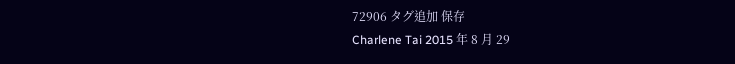72906 タグ追加 保存
Charlene Tai 2015 年 8 月 29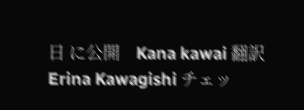日 に公開    Kana kawai 翻訳    Erina Kawagishi チェッ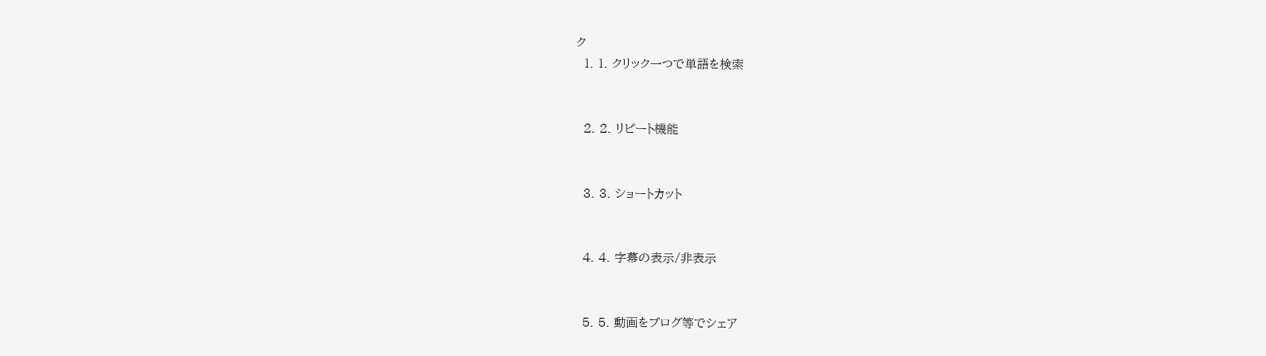ク
  1. 1. クリック一つで単語を検索


  2. 2. リピート機能


  3. 3. ショートカット


  4. 4. 字幕の表示/非表示


  5. 5. 動画をブログ等でシェア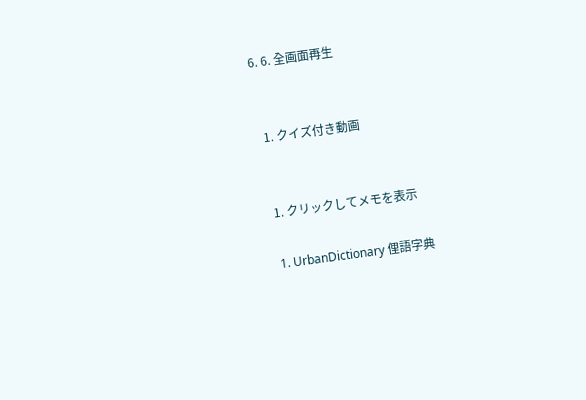6. 6. 全画面再生


  1. クイズ付き動画


  1. クリックしてメモを表示

  1. UrbanDictionary 俚語字典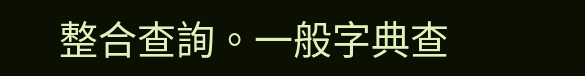整合查詢。一般字典查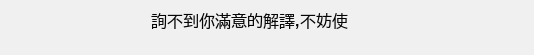詢不到你滿意的解譯,不妨使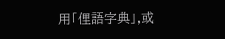用「俚語字典」,或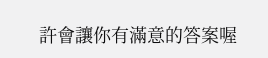許會讓你有滿意的答案喔